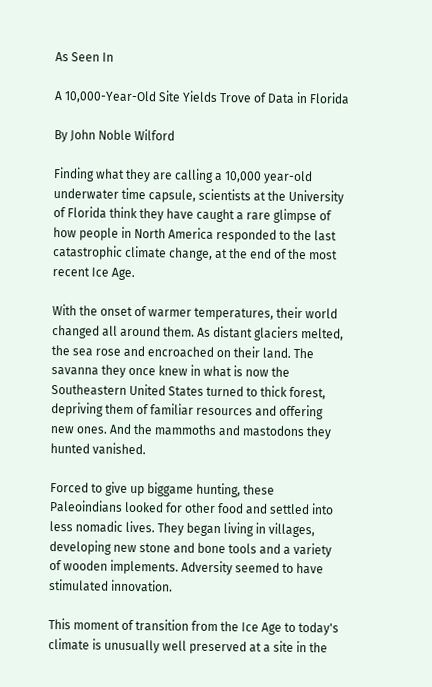As Seen In

A 10,000-Year-Old Site Yields Trove of Data in Florida

By John Noble Wilford

Finding what they are calling a 10,000 year-old underwater time capsule, scientists at the University of Florida think they have caught a rare glimpse of how people in North America responded to the last catastrophic climate change, at the end of the most recent Ice Age.

With the onset of warmer temperatures, their world changed all around them. As distant glaciers melted, the sea rose and encroached on their land. The savanna they once knew in what is now the Southeastern United States turned to thick forest, depriving them of familiar resources and offering new ones. And the mammoths and mastodons they hunted vanished.

Forced to give up biggame hunting, these Paleoindians looked for other food and settled into less nomadic lives. They began living in villages, developing new stone and bone tools and a variety of wooden implements. Adversity seemed to have stimulated innovation.

This moment of transition from the Ice Age to today's climate is unusually well preserved at a site in the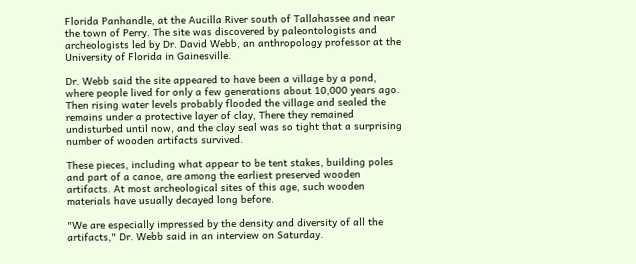Florida Panhandle, at the Aucilla River south of Tallahassee and near the town of Perry. The site was discovered by paleontologists and archeologists led by Dr. David Webb, an anthropology professor at the University of Florida in Gainesville.

Dr. Webb said the site appeared to have been a village by a pond, where people lived for only a few generations about 10,000 years ago. Then rising water levels probably flooded the village and sealed the remains under a protective layer of clay, There they remained undisturbed until now, and the clay seal was so tight that a surprising number of wooden artifacts survived.

These pieces, including what appear to be tent stakes, building poles and part of a canoe, are among the earliest preserved wooden artifacts. At most archeological sites of this age, such wooden materials have usually decayed long before.

"We are especially impressed by the density and diversity of all the artifacts," Dr. Webb said in an interview on Saturday.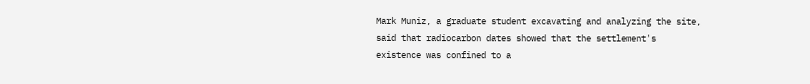Mark Muniz, a graduate student excavating and analyzing the site, said that radiocarbon dates showed that the settlement's existence was confined to a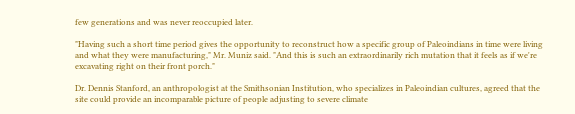few generations and was never reoccupied later.

"Having such a short time period gives the opportunity to reconstruct how a specific group of Paleoindians in time were living and what they were manufacturing," Mr. Muniz said. "And this is such an extraordinarily rich mutation that it feels as if we're excavating right on their front porch."

Dr. Dennis Stanford, an anthropologist at the Smithsonian Institution, who specializes in Paleoindian cultures, agreed that the site could provide an incomparable picture of people adjusting to severe climate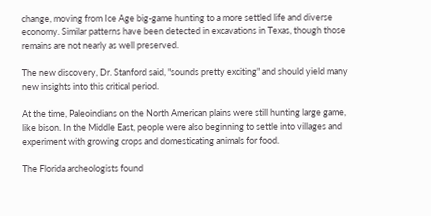change, moving from Ice Age big-game hunting to a more settled life and diverse economy. Similar patterns have been detected in excavations in Texas, though those remains are not nearly as well preserved.

The new discovery, Dr. Stanford said, "sounds pretty exciting" and should yield many new insights into this critical period.

At the time, Paleoindians on the North American plains were still hunting large game, like bison. In the Middle East, people were also beginning to settle into villages and experiment with growing crops and domesticating animals for food.

The Florida archeologists found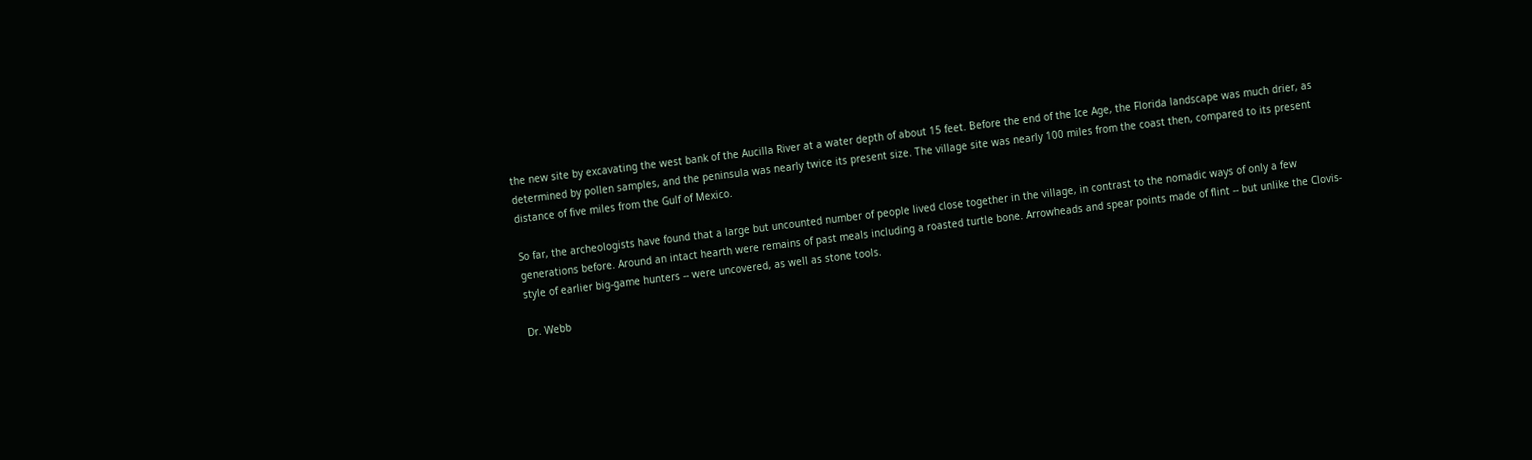the new site by excavating the west bank of the Aucilla River at a water depth of about 15 feet. Before the end of the Ice Age, the Florida landscape was much drier, as determined by pollen samples, and the peninsula was nearly twice its present size. The village site was nearly 100 miles from the coast then, compared to its present distance of five miles from the Gulf of Mexico.

So far, the archeologists have found that a large but uncounted number of people lived close together in the village, in contrast to the nomadic ways of only a few generations before. Around an intact hearth were remains of past meals including a roasted turtle bone. Arrowheads and spear points made of flint -- but unlike the Clovis-style of earlier big-game hunters -- were uncovered, as well as stone tools.

Dr. Webb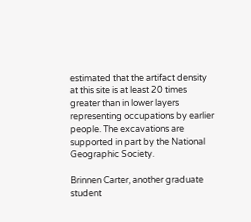estimated that the artifact density at this site is at least 20 times greater than in lower layers representing occupations by earlier people. The excavations are supported in part by the National Geographic Society.

Brinnen Carter, another graduate student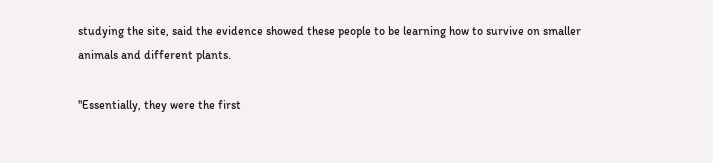studying the site, said the evidence showed these people to be learning how to survive on smaller animals and different plants.

"Essentially, they were the first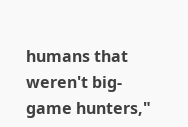humans that weren't big-game hunters,"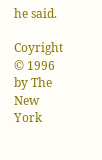he said.

Coyright © 1996 by The New York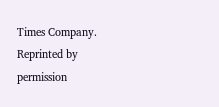Times Company. Reprinted by permission